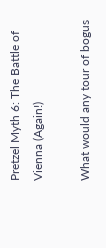Pretzel Myth 6: The Battle of Vienna (Again!)

What would any tour of bogus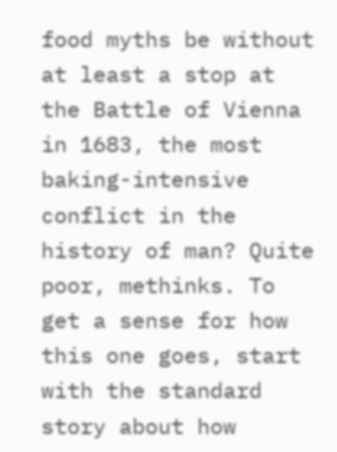food myths be without at least a stop at the Battle of Vienna in 1683, the most baking-intensive conflict in the history of man? Quite poor, methinks. To get a sense for how this one goes, start with the standard story about how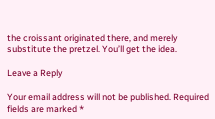the croissant originated there, and merely substitute the pretzel. You’ll get the idea.

Leave a Reply

Your email address will not be published. Required fields are marked *